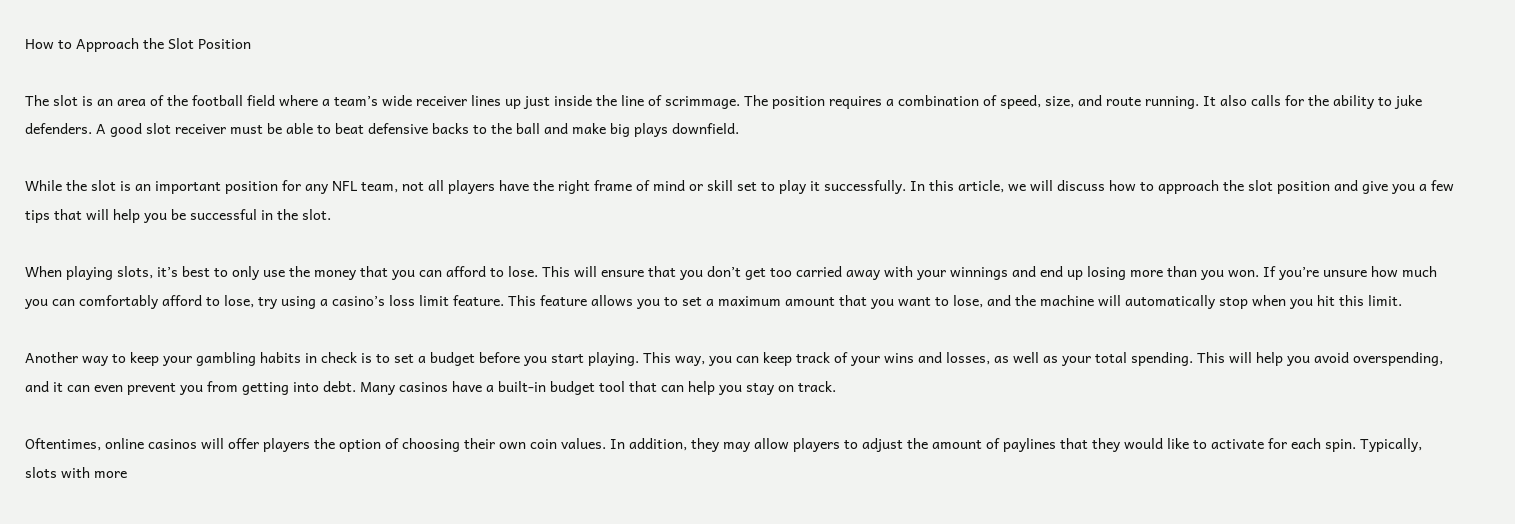How to Approach the Slot Position

The slot is an area of the football field where a team’s wide receiver lines up just inside the line of scrimmage. The position requires a combination of speed, size, and route running. It also calls for the ability to juke defenders. A good slot receiver must be able to beat defensive backs to the ball and make big plays downfield.

While the slot is an important position for any NFL team, not all players have the right frame of mind or skill set to play it successfully. In this article, we will discuss how to approach the slot position and give you a few tips that will help you be successful in the slot.

When playing slots, it’s best to only use the money that you can afford to lose. This will ensure that you don’t get too carried away with your winnings and end up losing more than you won. If you’re unsure how much you can comfortably afford to lose, try using a casino’s loss limit feature. This feature allows you to set a maximum amount that you want to lose, and the machine will automatically stop when you hit this limit.

Another way to keep your gambling habits in check is to set a budget before you start playing. This way, you can keep track of your wins and losses, as well as your total spending. This will help you avoid overspending, and it can even prevent you from getting into debt. Many casinos have a built-in budget tool that can help you stay on track.

Oftentimes, online casinos will offer players the option of choosing their own coin values. In addition, they may allow players to adjust the amount of paylines that they would like to activate for each spin. Typically, slots with more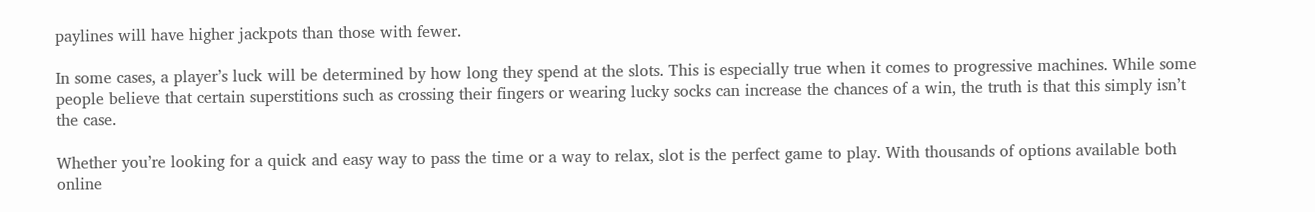paylines will have higher jackpots than those with fewer.

In some cases, a player’s luck will be determined by how long they spend at the slots. This is especially true when it comes to progressive machines. While some people believe that certain superstitions such as crossing their fingers or wearing lucky socks can increase the chances of a win, the truth is that this simply isn’t the case.

Whether you’re looking for a quick and easy way to pass the time or a way to relax, slot is the perfect game to play. With thousands of options available both online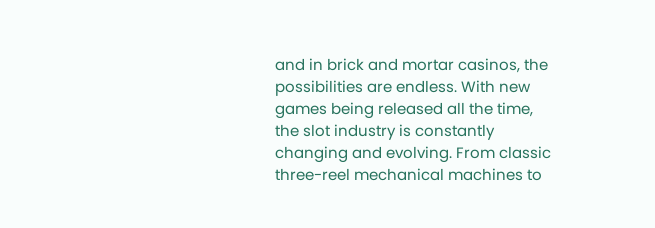and in brick and mortar casinos, the possibilities are endless. With new games being released all the time, the slot industry is constantly changing and evolving. From classic three-reel mechanical machines to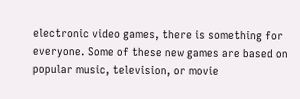electronic video games, there is something for everyone. Some of these new games are based on popular music, television, or movie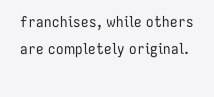franchises, while others are completely original.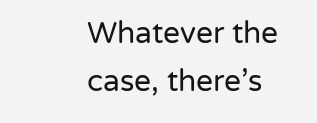Whatever the case, there’s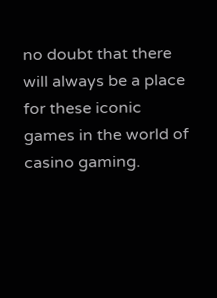no doubt that there will always be a place for these iconic games in the world of casino gaming.